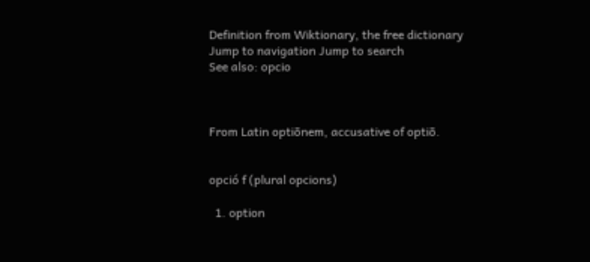Definition from Wiktionary, the free dictionary
Jump to navigation Jump to search
See also: opcio



From Latin optiōnem, accusative of optiō.


opció f (plural opcions)

  1. option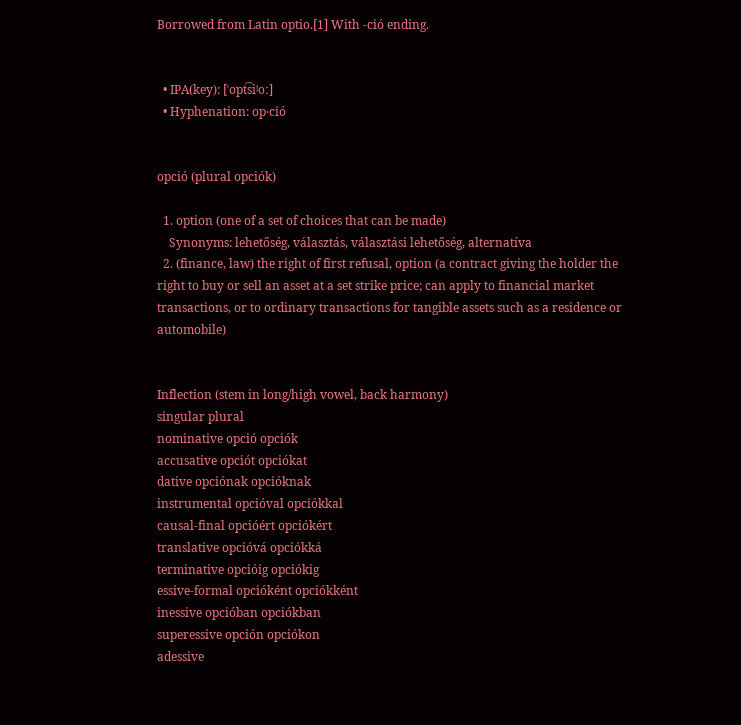Borrowed from Latin optio.[1] With -ció ending.


  • IPA(key): [ˈopt͡siʲoː]
  • Hyphenation: op‧ció


opció (plural opciók)

  1. option (one of a set of choices that can be made)
    Synonyms: lehetőség, választás, választási lehetőség, alternatíva
  2. (finance, law) the right of first refusal, option (a contract giving the holder the right to buy or sell an asset at a set strike price; can apply to financial market transactions, or to ordinary transactions for tangible assets such as a residence or automobile)


Inflection (stem in long/high vowel, back harmony)
singular plural
nominative opció opciók
accusative opciót opciókat
dative opciónak opcióknak
instrumental opcióval opciókkal
causal-final opcióért opciókért
translative opcióvá opciókká
terminative opcióig opciókig
essive-formal opcióként opciókként
inessive opcióban opciókban
superessive opción opciókon
adessive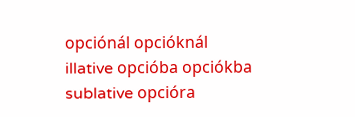opciónál opcióknál
illative opcióba opciókba
sublative opcióra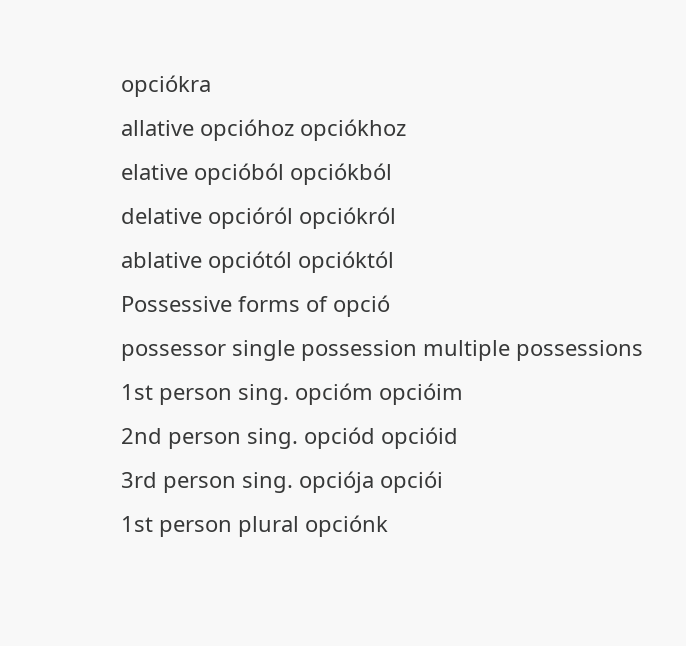opciókra
allative opcióhoz opciókhoz
elative opcióból opciókból
delative opcióról opciókról
ablative opciótól opcióktól
Possessive forms of opció
possessor single possession multiple possessions
1st person sing. opcióm opcióim
2nd person sing. opciód opcióid
3rd person sing. opciója opciói
1st person plural opciónk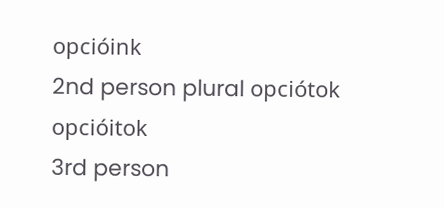opcióink
2nd person plural opciótok opcióitok
3rd person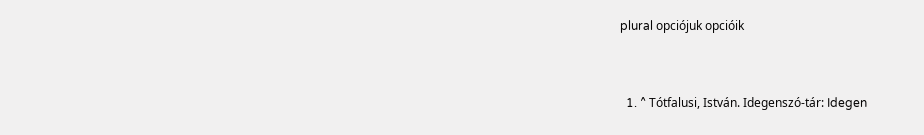plural opciójuk opcióik


  1. ^ Tótfalusi, István. Idegenszó-tár: Idegen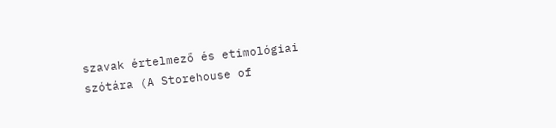szavak értelmező és etimológiai szótára (A Storehouse of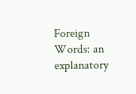Foreign Words: an explanatory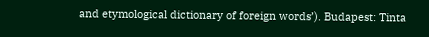and etymological dictionary of foreign words’). Budapest: Tinta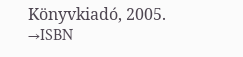Könyvkiadó, 2005. →ISBN